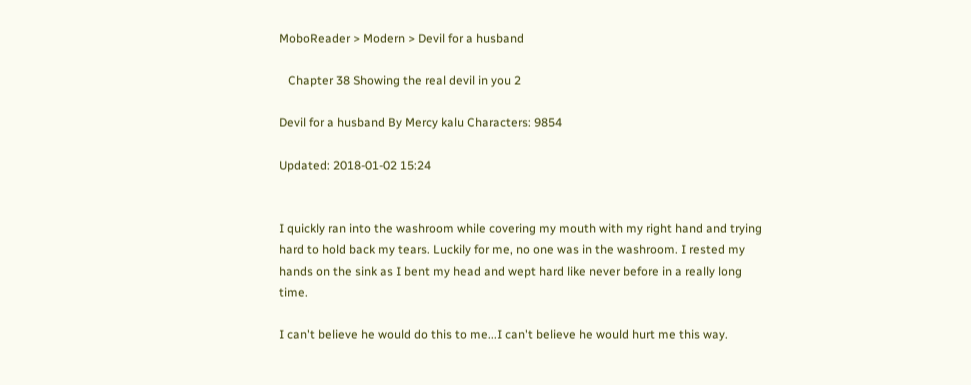MoboReader > Modern > Devil for a husband

   Chapter 38 Showing the real devil in you 2

Devil for a husband By Mercy kalu Characters: 9854

Updated: 2018-01-02 15:24


I quickly ran into the washroom while covering my mouth with my right hand and trying hard to hold back my tears. Luckily for me, no one was in the washroom. I rested my hands on the sink as I bent my head and wept hard like never before in a really long time.

I can't believe he would do this to me...I can't believe he would hurt me this way.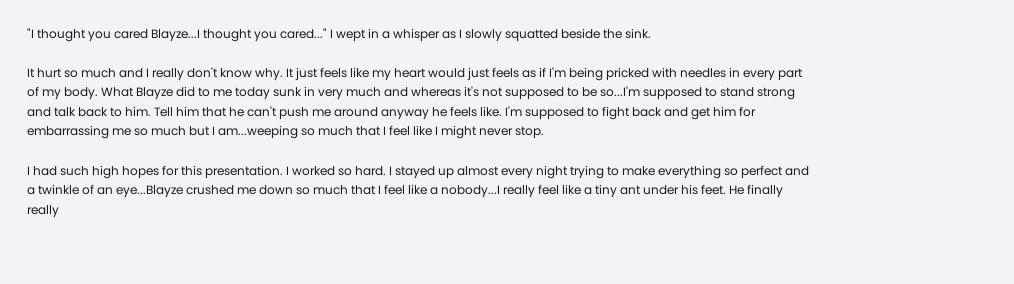"I thought you cared Blayze...I thought you cared..." I wept in a whisper as I slowly squatted beside the sink.

It hurt so much and I really don't know why. It just feels like my heart would just feels as if I'm being pricked with needles in every part of my body. What Blayze did to me today sunk in very much and whereas it's not supposed to be so...I'm supposed to stand strong and talk back to him. Tell him that he can't push me around anyway he feels like. I'm supposed to fight back and get him for embarrassing me so much but I am...weeping so much that I feel like I might never stop.

I had such high hopes for this presentation. I worked so hard. I stayed up almost every night trying to make everything so perfect and a twinkle of an eye...Blayze crushed me down so much that I feel like a nobody...I really feel like a tiny ant under his feet. He finally really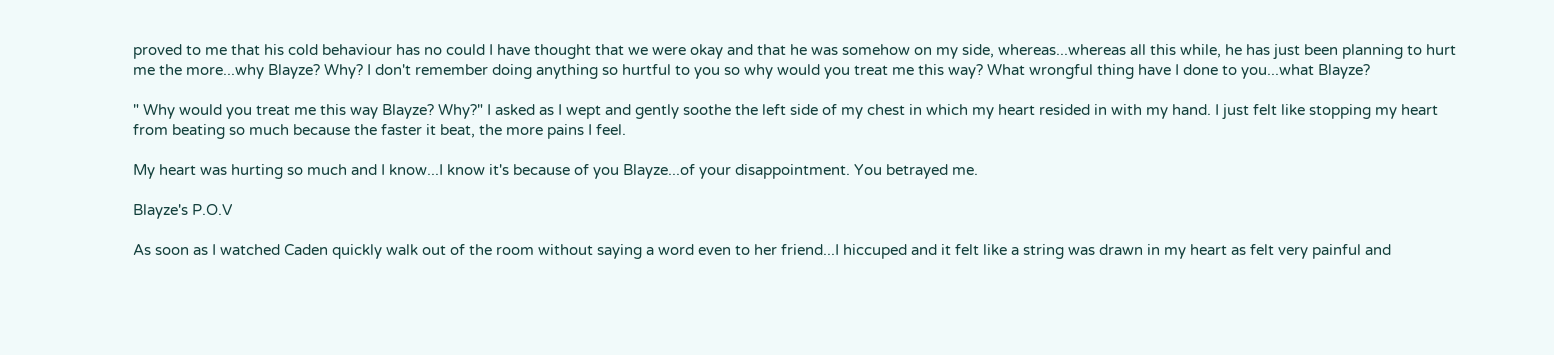proved to me that his cold behaviour has no could I have thought that we were okay and that he was somehow on my side, whereas...whereas all this while, he has just been planning to hurt me the more...why Blayze? Why? I don't remember doing anything so hurtful to you so why would you treat me this way? What wrongful thing have I done to you...what Blayze?

" Why would you treat me this way Blayze? Why?" I asked as I wept and gently soothe the left side of my chest in which my heart resided in with my hand. I just felt like stopping my heart from beating so much because the faster it beat, the more pains I feel.

My heart was hurting so much and I know...I know it's because of you Blayze...of your disappointment. You betrayed me.

Blayze's P.O.V

As soon as I watched Caden quickly walk out of the room without saying a word even to her friend...I hiccuped and it felt like a string was drawn in my heart as felt very painful and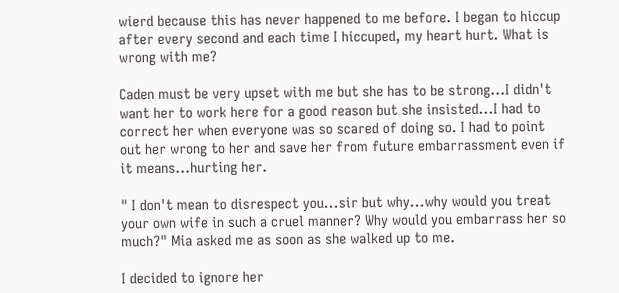wierd because this has never happened to me before. I began to hiccup after every second and each time I hiccuped, my heart hurt. What is wrong with me?

Caden must be very upset with me but she has to be strong...I didn't want her to work here for a good reason but she insisted...I had to correct her when everyone was so scared of doing so. I had to point out her wrong to her and save her from future embarrassment even if it means...hurting her.

" I don't mean to disrespect you...sir but why...why would you treat your own wife in such a cruel manner? Why would you embarrass her so much?" Mia asked me as soon as she walked up to me.

I decided to ignore her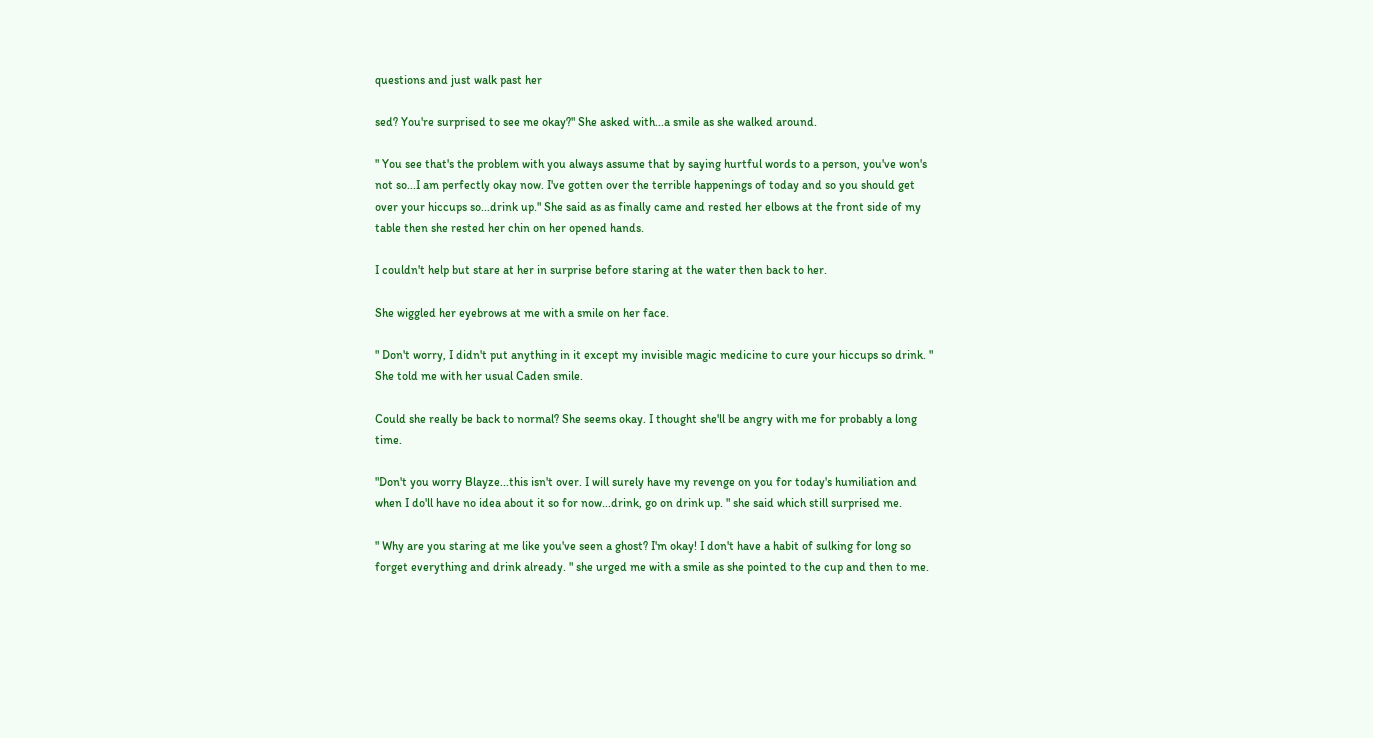questions and just walk past her

sed? You're surprised to see me okay?" She asked with...a smile as she walked around.

" You see that's the problem with you always assume that by saying hurtful words to a person, you've won's not so...I am perfectly okay now. I've gotten over the terrible happenings of today and so you should get over your hiccups so...drink up." She said as as finally came and rested her elbows at the front side of my table then she rested her chin on her opened hands.

I couldn't help but stare at her in surprise before staring at the water then back to her.

She wiggled her eyebrows at me with a smile on her face.

" Don't worry, I didn't put anything in it except my invisible magic medicine to cure your hiccups so drink. " She told me with her usual Caden smile.

Could she really be back to normal? She seems okay. I thought she'll be angry with me for probably a long time.

"Don't you worry Blayze...this isn't over. I will surely have my revenge on you for today's humiliation and when I do'll have no idea about it so for now...drink, go on drink up. " she said which still surprised me.

" Why are you staring at me like you've seen a ghost? I'm okay! I don't have a habit of sulking for long so forget everything and drink already. " she urged me with a smile as she pointed to the cup and then to me.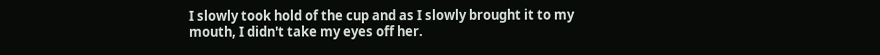I slowly took hold of the cup and as I slowly brought it to my mouth, I didn't take my eyes off her.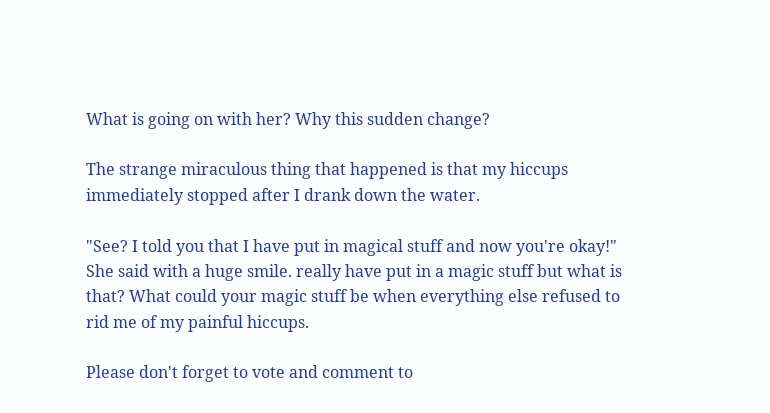What is going on with her? Why this sudden change?

The strange miraculous thing that happened is that my hiccups immediately stopped after I drank down the water.

"See? I told you that I have put in magical stuff and now you're okay!" She said with a huge smile. really have put in a magic stuff but what is that? What could your magic stuff be when everything else refused to rid me of my painful hiccups.

Please don't forget to vote and comment to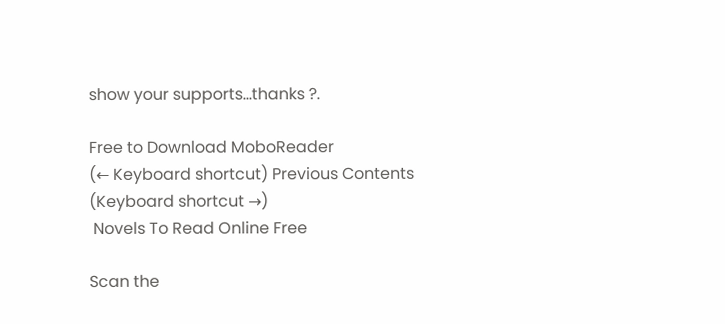show your supports...thanks ?.

Free to Download MoboReader
(← Keyboard shortcut) Previous Contents (Keyboard shortcut →)
 Novels To Read Online Free

Scan the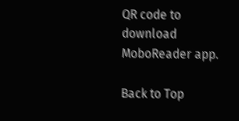QR code to download MoboReader app.

Back to Top